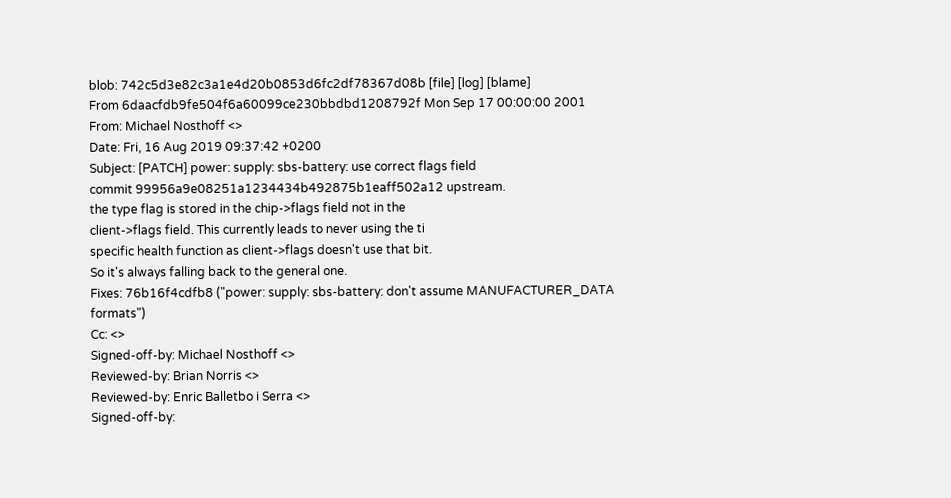blob: 742c5d3e82c3a1e4d20b0853d6fc2df78367d08b [file] [log] [blame]
From 6daacfdb9fe504f6a60099ce230bbdbd1208792f Mon Sep 17 00:00:00 2001
From: Michael Nosthoff <>
Date: Fri, 16 Aug 2019 09:37:42 +0200
Subject: [PATCH] power: supply: sbs-battery: use correct flags field
commit 99956a9e08251a1234434b492875b1eaff502a12 upstream.
the type flag is stored in the chip->flags field not in the
client->flags field. This currently leads to never using the ti
specific health function as client->flags doesn't use that bit.
So it's always falling back to the general one.
Fixes: 76b16f4cdfb8 ("power: supply: sbs-battery: don't assume MANUFACTURER_DATA formats")
Cc: <>
Signed-off-by: Michael Nosthoff <>
Reviewed-by: Brian Norris <>
Reviewed-by: Enric Balletbo i Serra <>
Signed-off-by: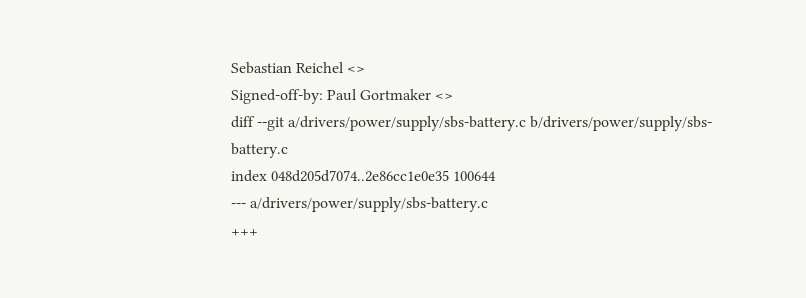Sebastian Reichel <>
Signed-off-by: Paul Gortmaker <>
diff --git a/drivers/power/supply/sbs-battery.c b/drivers/power/supply/sbs-battery.c
index 048d205d7074..2e86cc1e0e35 100644
--- a/drivers/power/supply/sbs-battery.c
+++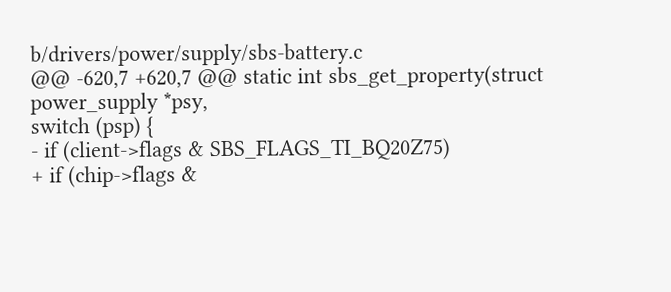b/drivers/power/supply/sbs-battery.c
@@ -620,7 +620,7 @@ static int sbs_get_property(struct power_supply *psy,
switch (psp) {
- if (client->flags & SBS_FLAGS_TI_BQ20Z75)
+ if (chip->flags &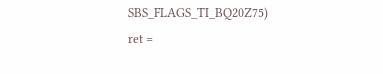SBS_FLAGS_TI_BQ20Z75)
ret =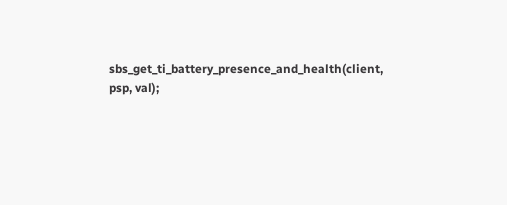sbs_get_ti_battery_presence_and_health(client,
psp, val);